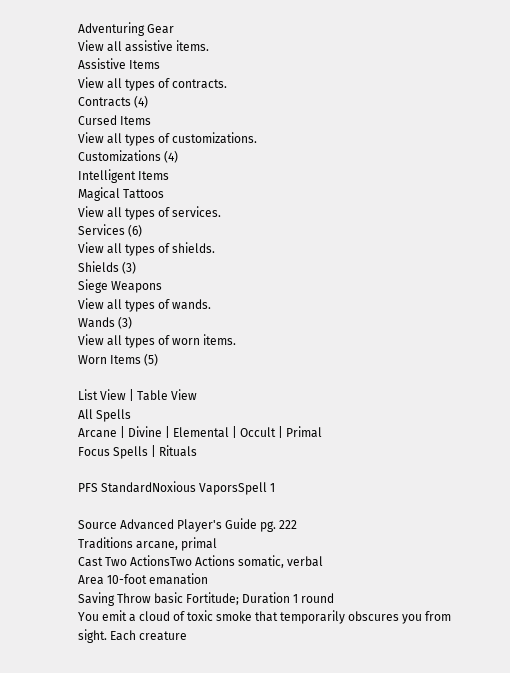Adventuring Gear
View all assistive items.
Assistive Items
View all types of contracts.
Contracts (4)
Cursed Items
View all types of customizations.
Customizations (4)
Intelligent Items
Magical Tattoos
View all types of services.
Services (6)
View all types of shields.
Shields (3)
Siege Weapons
View all types of wands.
Wands (3)
View all types of worn items.
Worn Items (5)

List View | Table View
All Spells
Arcane | Divine | Elemental | Occult | Primal
Focus Spells | Rituals

PFS StandardNoxious VaporsSpell 1

Source Advanced Player's Guide pg. 222
Traditions arcane, primal
Cast Two ActionsTwo Actions somatic, verbal
Area 10-foot emanation
Saving Throw basic Fortitude; Duration 1 round
You emit a cloud of toxic smoke that temporarily obscures you from sight. Each creature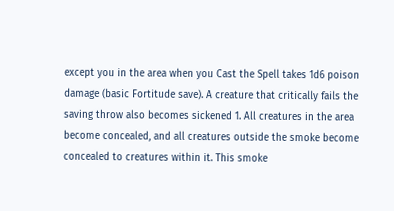except you in the area when you Cast the Spell takes 1d6 poison damage (basic Fortitude save). A creature that critically fails the saving throw also becomes sickened 1. All creatures in the area become concealed, and all creatures outside the smoke become concealed to creatures within it. This smoke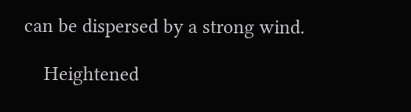can be dispersed by a strong wind.

    Heightened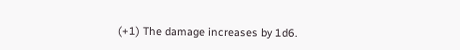(+1) The damage increases by 1d6.